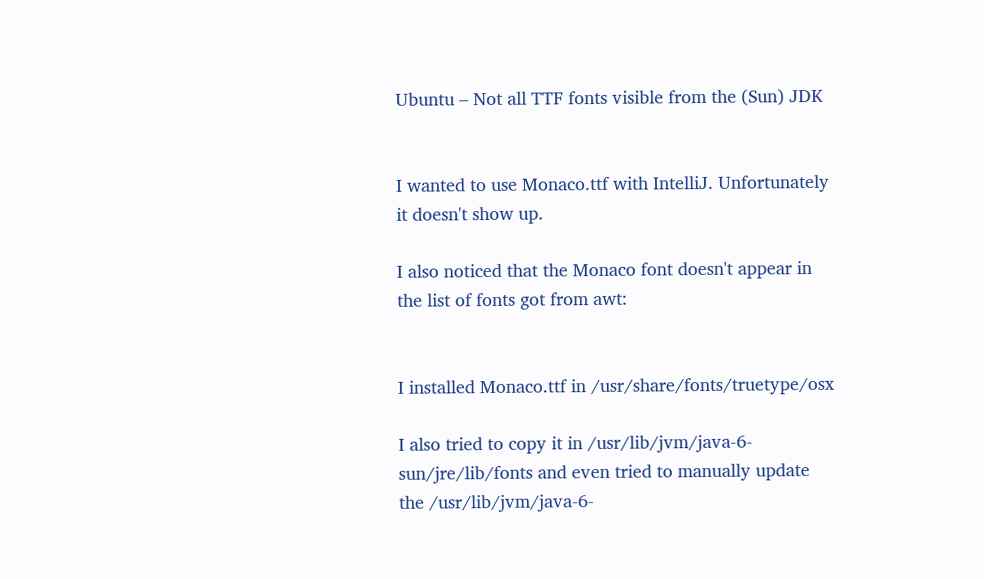Ubuntu – Not all TTF fonts visible from the (Sun) JDK


I wanted to use Monaco.ttf with IntelliJ. Unfortunately it doesn't show up.

I also noticed that the Monaco font doesn't appear in the list of fonts got from awt:


I installed Monaco.ttf in /usr/share/fonts/truetype/osx

I also tried to copy it in /usr/lib/jvm/java-6-sun/jre/lib/fonts and even tried to manually update the /usr/lib/jvm/java-6-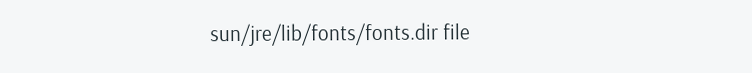sun/jre/lib/fonts/fonts.dir file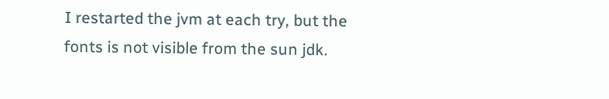I restarted the jvm at each try, but the fonts is not visible from the sun jdk.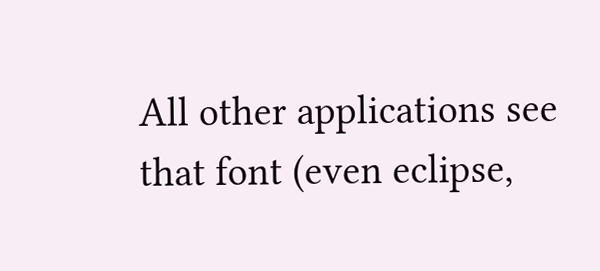All other applications see that font (even eclipse,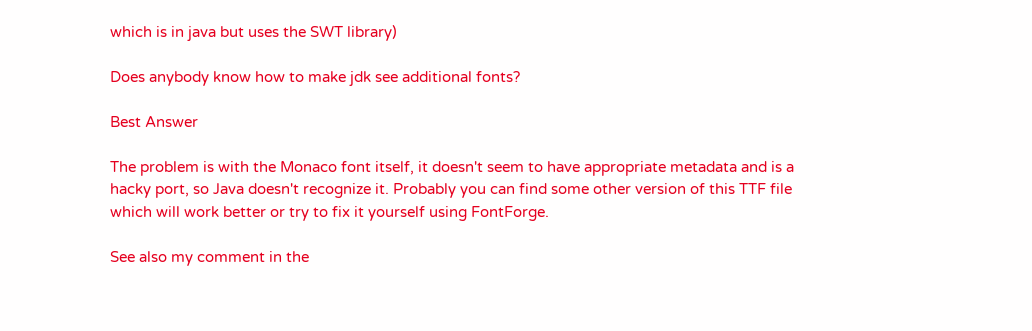which is in java but uses the SWT library)

Does anybody know how to make jdk see additional fonts?

Best Answer

The problem is with the Monaco font itself, it doesn't seem to have appropriate metadata and is a hacky port, so Java doesn't recognize it. Probably you can find some other version of this TTF file which will work better or try to fix it yourself using FontForge.

See also my comment in the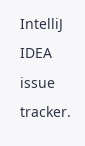IntelliJ IDEA issue tracker.